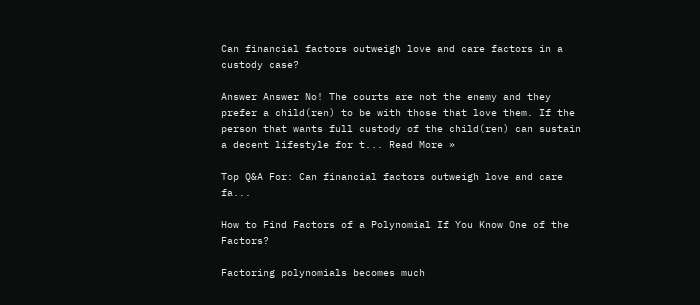Can financial factors outweigh love and care factors in a custody case?

Answer Answer No! The courts are not the enemy and they prefer a child(ren) to be with those that love them. If the person that wants full custody of the child(ren) can sustain a decent lifestyle for t... Read More »

Top Q&A For: Can financial factors outweigh love and care fa...

How to Find Factors of a Polynomial If You Know One of the Factors?

Factoring polynomials becomes much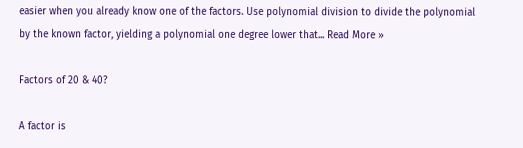easier when you already know one of the factors. Use polynomial division to divide the polynomial by the known factor, yielding a polynomial one degree lower that... Read More »

Factors of 20 & 40?

A factor is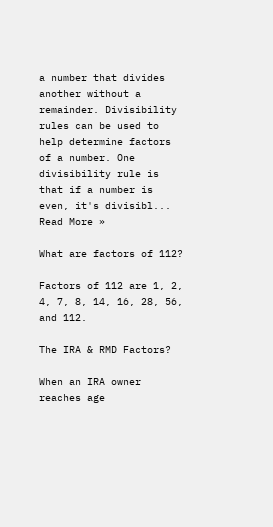a number that divides another without a remainder. Divisibility rules can be used to help determine factors of a number. One divisibility rule is that if a number is even, it's divisibl... Read More »

What are factors of 112?

Factors of 112 are 1, 2, 4, 7, 8, 14, 16, 28, 56, and 112.

The IRA & RMD Factors?

When an IRA owner reaches age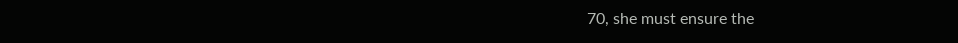70, she must ensure the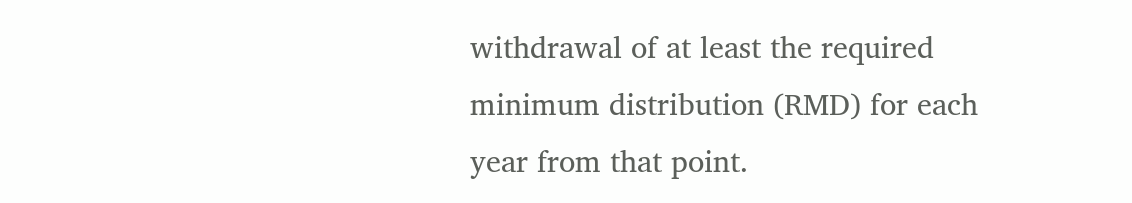withdrawal of at least the required minimum distribution (RMD) for each year from that point.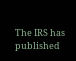The IRS has published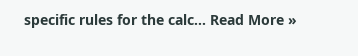specific rules for the calc... Read More »